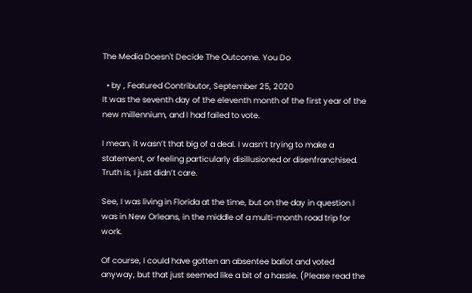The Media Doesn't Decide The Outcome. You Do

  • by , Featured Contributor, September 25, 2020
It was the seventh day of the eleventh month of the first year of the new millennium, and I had failed to vote.

I mean, it wasn’t that big of a deal. I wasn’t trying to make a statement, or feeling particularly disillusioned or disenfranchised. Truth is, I just didn’t care.

See, I was living in Florida at the time, but on the day in question I was in New Orleans, in the middle of a multi-month road trip for work.

Of course, I could have gotten an absentee ballot and voted anyway, but that just seemed like a bit of a hassle. (Please read the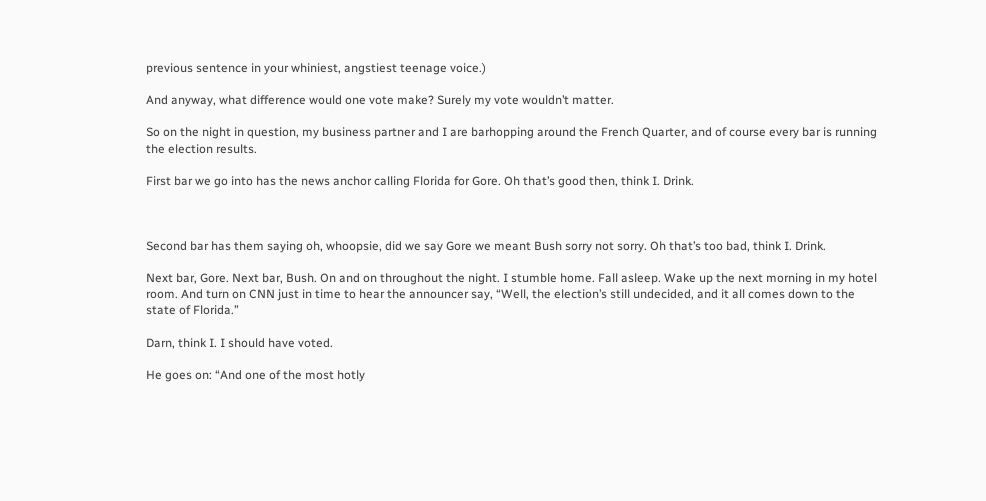previous sentence in your whiniest, angstiest teenage voice.)

And anyway, what difference would one vote make? Surely my vote wouldn’t matter.

So on the night in question, my business partner and I are barhopping around the French Quarter, and of course every bar is running the election results.

First bar we go into has the news anchor calling Florida for Gore. Oh that’s good then, think I. Drink.



Second bar has them saying oh, whoopsie, did we say Gore we meant Bush sorry not sorry. Oh that’s too bad, think I. Drink.

Next bar, Gore. Next bar, Bush. On and on throughout the night. I stumble home. Fall asleep. Wake up the next morning in my hotel room. And turn on CNN just in time to hear the announcer say, “Well, the election’s still undecided, and it all comes down to the state of Florida.”

Darn, think I. I should have voted.

He goes on: “And one of the most hotly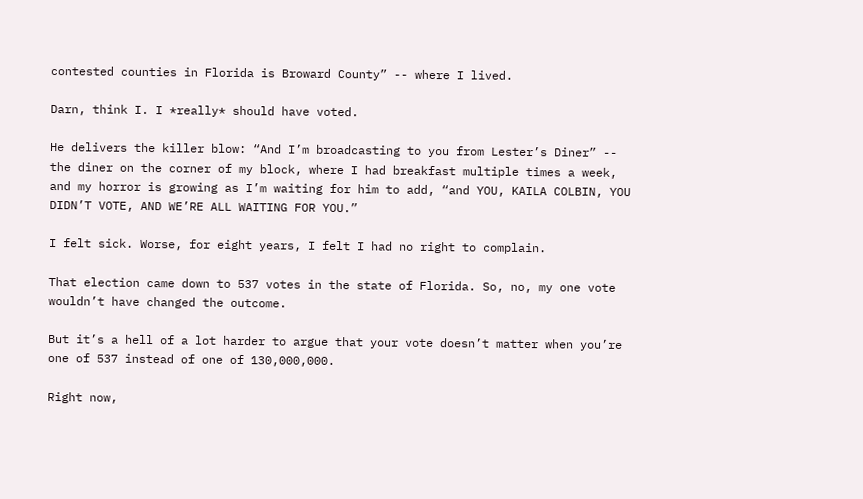contested counties in Florida is Broward County” -- where I lived.

Darn, think I. I *really* should have voted.

He delivers the killer blow: “And I’m broadcasting to you from Lester’s Diner” -- the diner on the corner of my block, where I had breakfast multiple times a week, and my horror is growing as I’m waiting for him to add, “and YOU, KAILA COLBIN, YOU DIDN’T VOTE, AND WE’RE ALL WAITING FOR YOU.”

I felt sick. Worse, for eight years, I felt I had no right to complain.

That election came down to 537 votes in the state of Florida. So, no, my one vote wouldn’t have changed the outcome.

But it’s a hell of a lot harder to argue that your vote doesn’t matter when you’re one of 537 instead of one of 130,000,000.

Right now,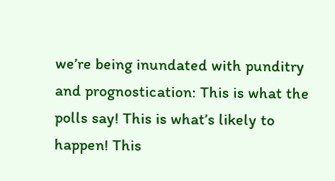we’re being inundated with punditry and prognostication: This is what the polls say! This is what’s likely to happen! This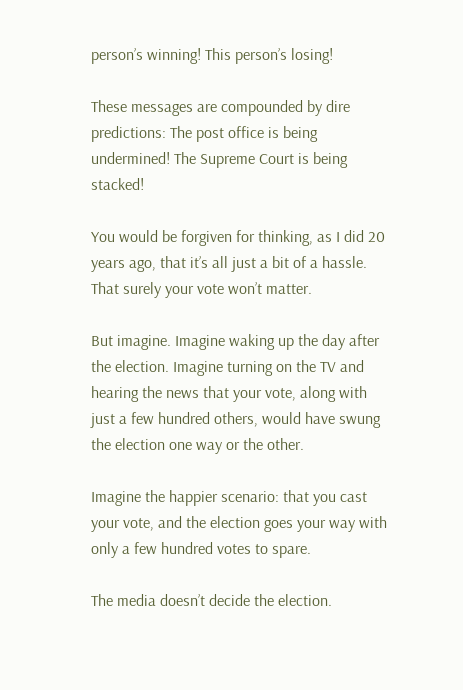person’s winning! This person’s losing!

These messages are compounded by dire predictions: The post office is being undermined! The Supreme Court is being stacked!

You would be forgiven for thinking, as I did 20 years ago, that it’s all just a bit of a hassle. That surely your vote won’t matter.

But imagine. Imagine waking up the day after the election. Imagine turning on the TV and hearing the news that your vote, along with just a few hundred others, would have swung the election one way or the other.

Imagine the happier scenario: that you cast your vote, and the election goes your way with only a few hundred votes to spare.

The media doesn’t decide the election.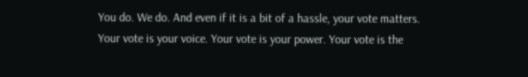You do. We do. And even if it is a bit of a hassle, your vote matters. Your vote is your voice. Your vote is your power. Your vote is the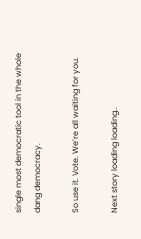single most democratic tool in the whole dang democracy.

So use it. Vote. We’re all waiting for you.

Next story loading loading..